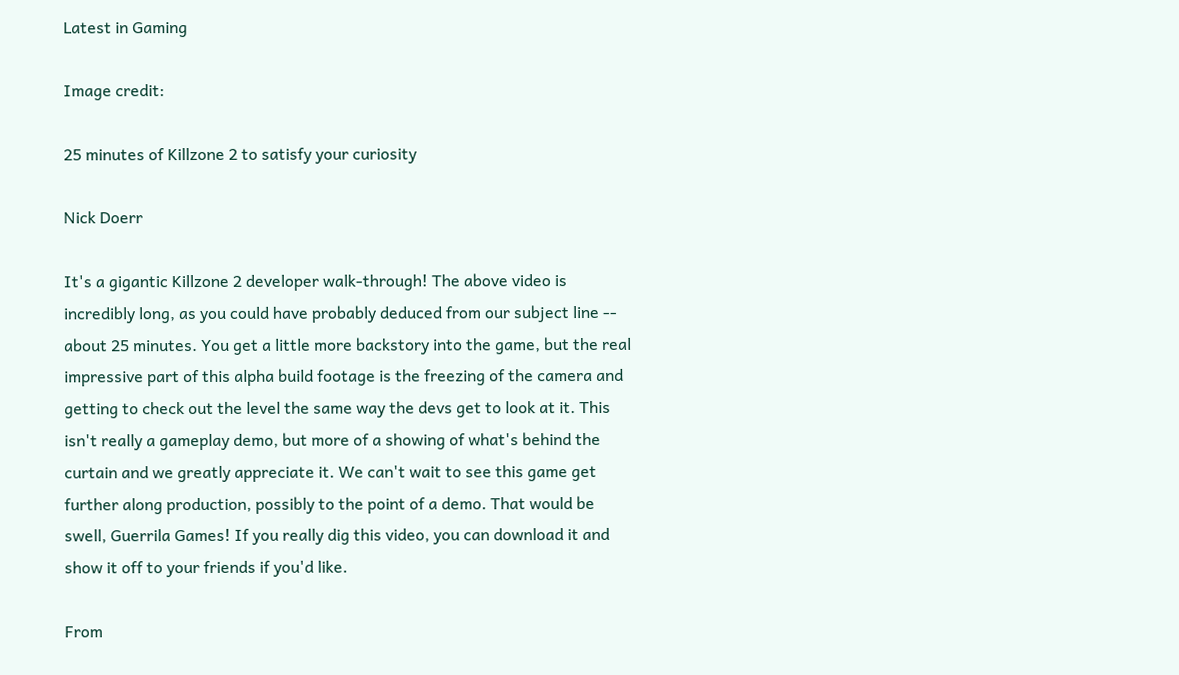Latest in Gaming

Image credit:

25 minutes of Killzone 2 to satisfy your curiosity

Nick Doerr

It's a gigantic Killzone 2 developer walk-through! The above video is incredibly long, as you could have probably deduced from our subject line -- about 25 minutes. You get a little more backstory into the game, but the real impressive part of this alpha build footage is the freezing of the camera and getting to check out the level the same way the devs get to look at it. This isn't really a gameplay demo, but more of a showing of what's behind the curtain and we greatly appreciate it. We can't wait to see this game get further along production, possibly to the point of a demo. That would be swell, Guerrila Games! If you really dig this video, you can download it and show it off to your friends if you'd like.

From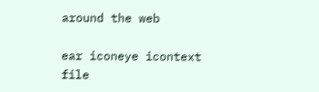around the web

ear iconeye icontext file